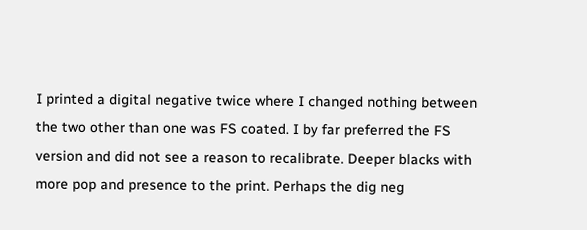I printed a digital negative twice where I changed nothing between the two other than one was FS coated. I by far preferred the FS version and did not see a reason to recalibrate. Deeper blacks with more pop and presence to the print. Perhaps the dig neg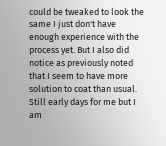could be tweaked to look the same I just don't have enough experience with the process yet. But I also did notice as previously noted that I seem to have more solution to coat than usual. Still early days for me but I am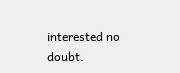interested no doubt.